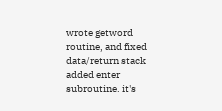wrote getword routine, and fixed data/return stack
added enter subroutine. it's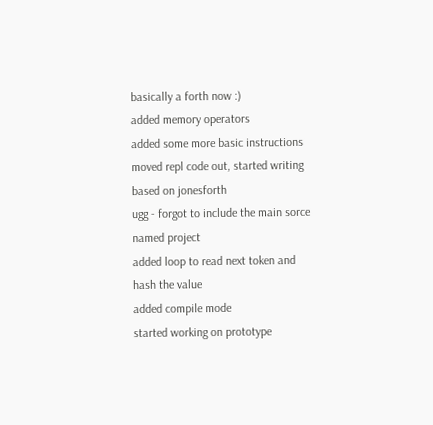basically a forth now :)
added memory operators
added some more basic instructions
moved repl code out, started writing based on jonesforth
ugg - forgot to include the main sorce
named project
added loop to read next token and hash the value
added compile mode
started working on prototype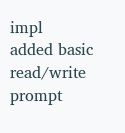impl
added basic read/write prompt